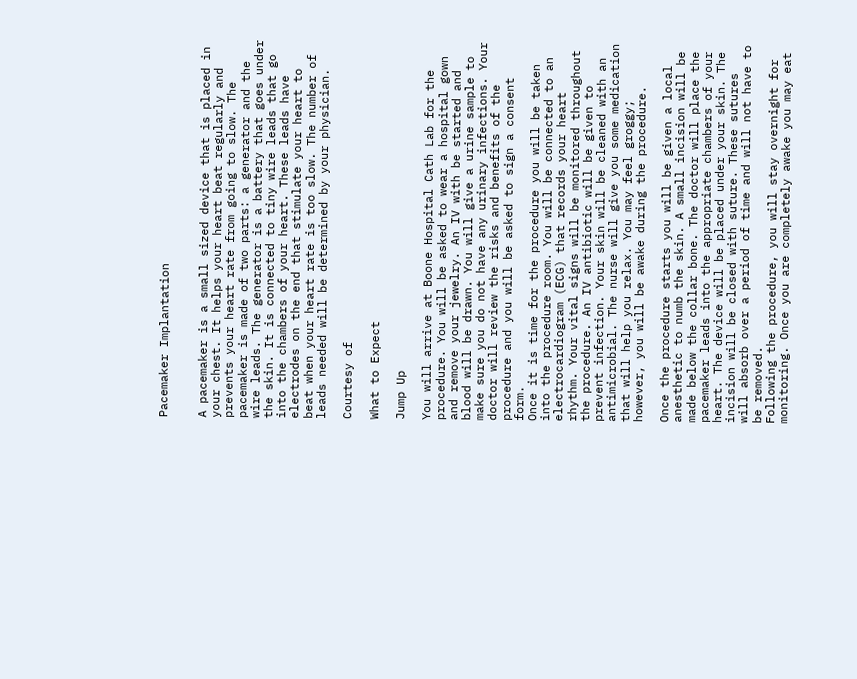Pacemaker Implantation


A pacemaker is a small sized device that is placed in your chest. It helps your heart beat regularly and prevents your heart rate from going to slow. The pacemaker is made of two parts: a generator and the wire leads. The generator is a battery that goes under the skin. It is connected to tiny wire leads that go into the chambers of your heart. These leads have electrodes on the end that stimulate your heart to beat when your heart rate is too slow. The number of leads needed will be determined by your physician.

Courtesy of

What to Expect

Jump Up

You will arrive at Boone Hospital Cath Lab for the procedure. You will be asked to wear a hospital gown and remove your jewelry. An IV with be started and blood will be drawn. You will give a urine sample to make sure you do not have any urinary infections. Your doctor will review the risks and benefits of the procedure and you will be asked to sign a consent form.
Once it is time for the procedure you will be taken into the procedure room. You will be connected to an electrocardiogram (ECG) that records your heart rhythm. Your vital signs will be monitored throughout the procedure. An IV antibiotic will be given to prevent infection. Your skin will be cleaned with an antimicrobial. The nurse will give you some medication that will help you relax. You may feel groggy; however, you will be awake during the procedure.

Once the procedure starts you will be given a local anesthetic to numb the skin. A small incision will be made below the collar bone. The doctor will place the pacemaker leads into the appropriate chambers of your heart. The device will be placed under your skin. The incision will be closed with suture. These sutures will absorb over a period of time and will not have to be removed.
Following the procedure, you will stay overnight for monitoring. Once you are completely awake you may eat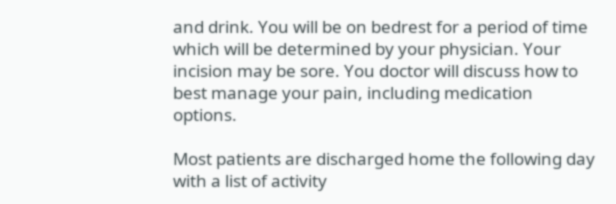and drink. You will be on bedrest for a period of time which will be determined by your physician. Your incision may be sore. You doctor will discuss how to best manage your pain, including medication options.

Most patients are discharged home the following day with a list of activity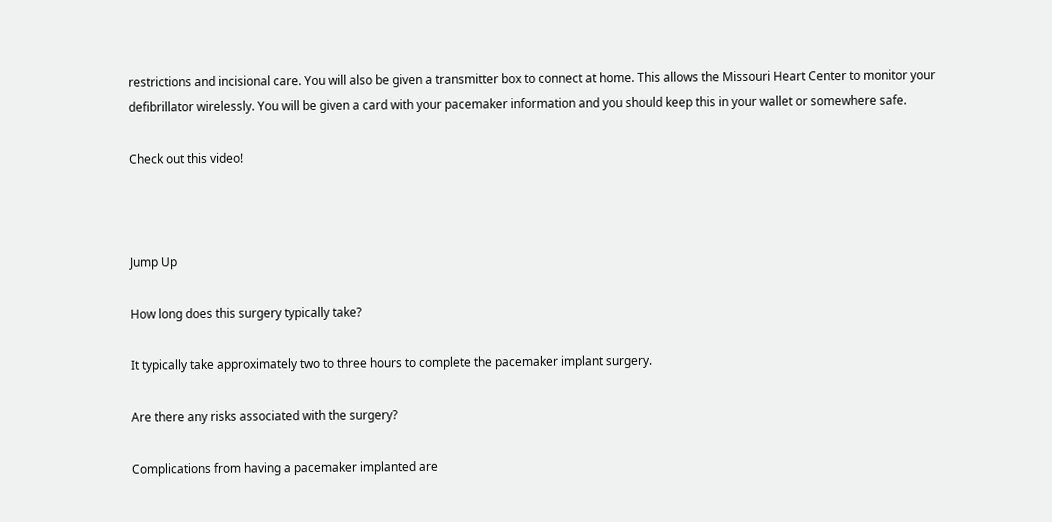restrictions and incisional care. You will also be given a transmitter box to connect at home. This allows the Missouri Heart Center to monitor your defibrillator wirelessly. You will be given a card with your pacemaker information and you should keep this in your wallet or somewhere safe.

Check out this video!



Jump Up

How long does this surgery typically take?

It typically take approximately two to three hours to complete the pacemaker implant surgery.

Are there any risks associated with the surgery?

Complications from having a pacemaker implanted are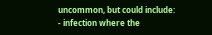uncommon, but could include:
- infection where the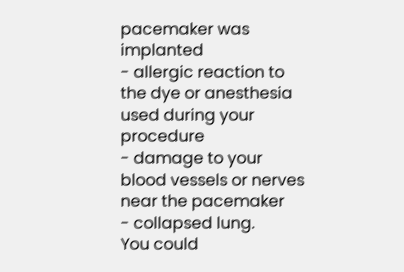pacemaker was implanted
- allergic reaction to the dye or anesthesia used during your procedure
- damage to your blood vessels or nerves near the pacemaker
- collapsed lung.
You could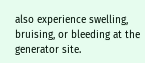also experience swelling, bruising, or bleeding at the generator site.